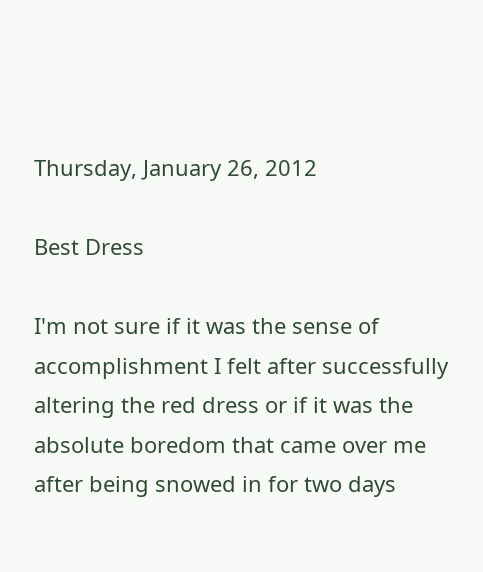Thursday, January 26, 2012

Best Dress

I'm not sure if it was the sense of accomplishment I felt after successfully altering the red dress or if it was the absolute boredom that came over me after being snowed in for two days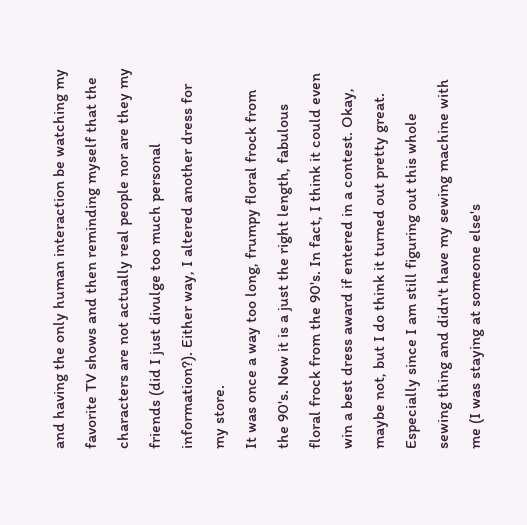and having the only human interaction be watching my favorite TV shows and then reminding myself that the characters are not actually real people nor are they my friends (did I just divulge too much personal information?). Either way, I altered another dress for my store.
It was once a way too long, frumpy floral frock from the 90's. Now it is a just the right length, fabulous floral frock from the 90's. In fact, I think it could even win a best dress award if entered in a contest. Okay, maybe not, but I do think it turned out pretty great. Especially since I am still figuring out this whole sewing thing and didn't have my sewing machine with me (I was staying at someone else's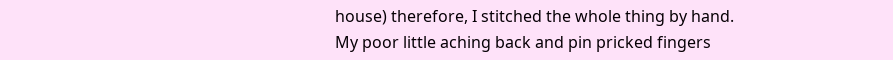house) therefore, I stitched the whole thing by hand. My poor little aching back and pin pricked fingers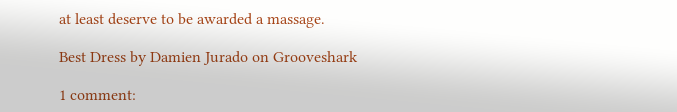at least deserve to be awarded a massage.

Best Dress by Damien Jurado on Grooveshark

1 comment: